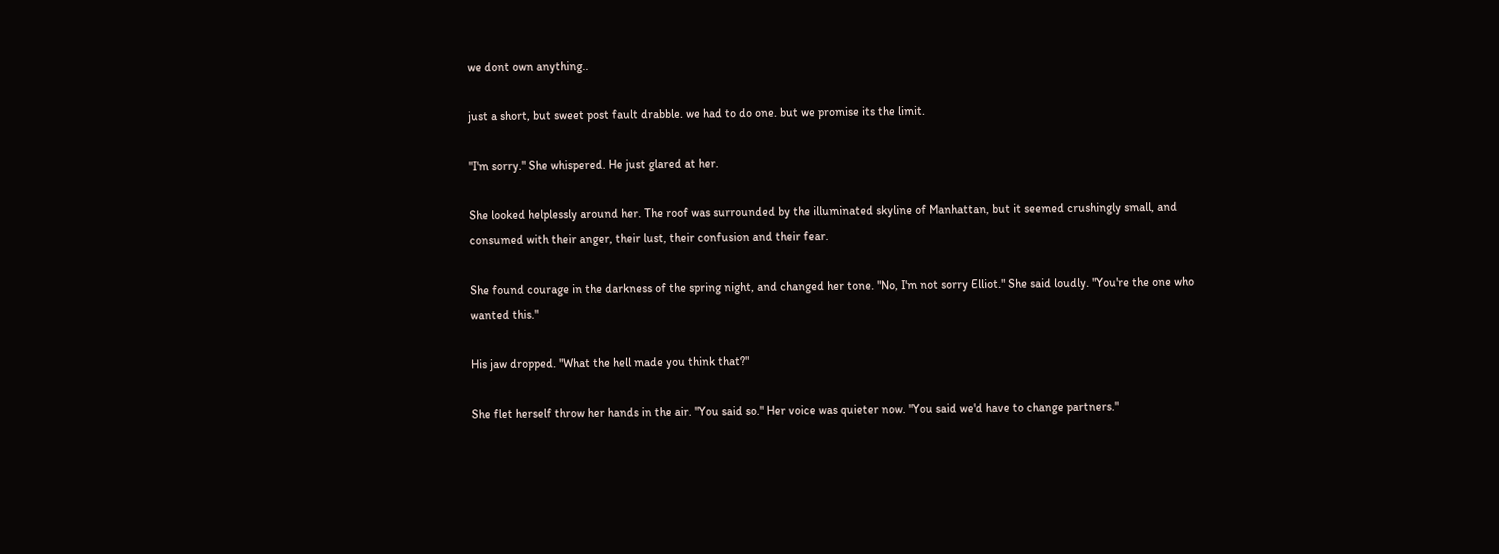we dont own anything..

just a short, but sweet post fault drabble. we had to do one. but we promise its the limit.

"I'm sorry." She whispered. He just glared at her.

She looked helplessly around her. The roof was surrounded by the illuminated skyline of Manhattan, but it seemed crushingly small, and consumed with their anger, their lust, their confusion and their fear.

She found courage in the darkness of the spring night, and changed her tone. "No, I'm not sorry Elliot." She said loudly. "You're the one who wanted this."

His jaw dropped. "What the hell made you think that?"

She flet herself throw her hands in the air. "You said so." Her voice was quieter now. "You said we'd have to change partners."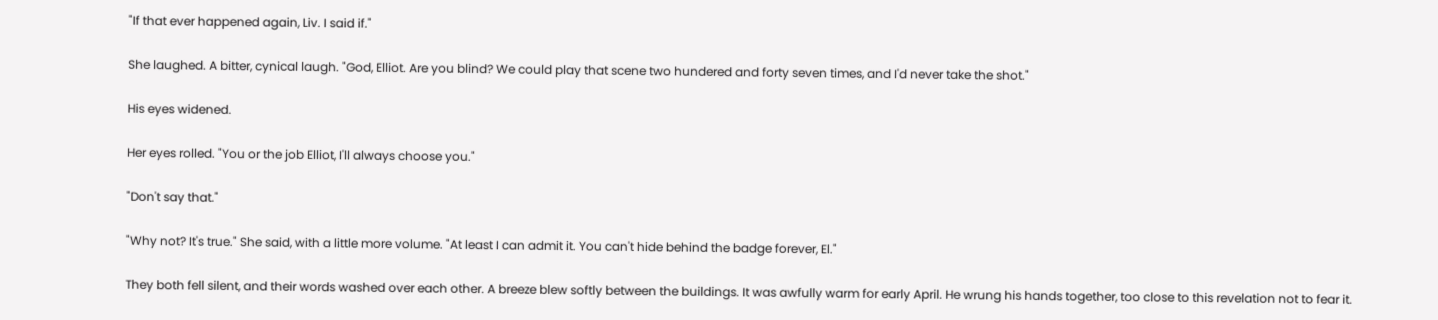"If that ever happened again, Liv. I said if."

She laughed. A bitter, cynical laugh. "God, Elliot. Are you blind? We could play that scene two hundered and forty seven times, and I'd never take the shot."

His eyes widened.

Her eyes rolled. "You or the job Elliot, I'll always choose you."

"Don't say that."

"Why not? It's true." She said, with a little more volume. "At least I can admit it. You can't hide behind the badge forever, El."

They both fell silent, and their words washed over each other. A breeze blew softly between the buildings. It was awfully warm for early April. He wrung his hands together, too close to this revelation not to fear it.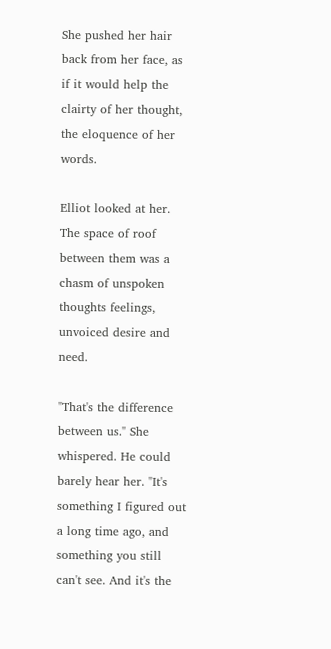She pushed her hair back from her face, as if it would help the clairty of her thought, the eloquence of her words.

Elliot looked at her. The space of roof between them was a chasm of unspoken thoughts feelings, unvoiced desire and need.

"That's the difference between us." She whispered. He could barely hear her. "It's something I figured out a long time ago, and something you still can't see. And it's the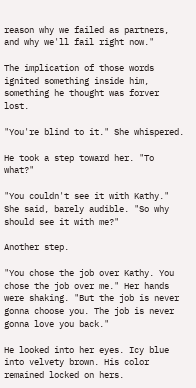reason why we failed as partners, and why we'll fail right now."

The implication of those words ignited something inside him, something he thought was forver lost.

"You're blind to it." She whispered.

He took a step toward her. "To what?"

"You couldn't see it with Kathy." She said, barely audible. "So why should see it with me?"

Another step.

"You chose the job over Kathy. You chose the job over me." Her hands were shaking. "But the job is never gonna choose you. The job is never gonna love you back."

He looked into her eyes. Icy blue into velvety brown. His color remained locked on hers.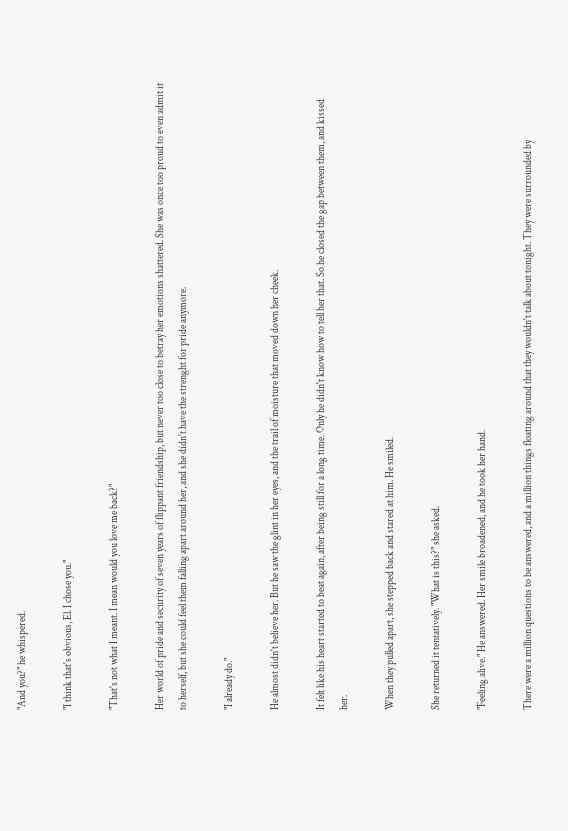"And you?" he whispered.

"I think that's obvious, El. I chose you."

"That's not what I meant. I mean would you love me back?"

Her world of pride and security of seven years of flippant friendship, but never too close to betray her emotions shattered. She was once too proud to even admit it to herself, but she could feel them falling apart around her, and she didn't have the strenght for pride anymore.

"I already do."

He almost didn't believe her. But he saw the glint in her eyes, and the trail of moisture that moved down her cheek.

It felt like his heart started to beat again, after being still for a long time. Only he didn't know how to tell her that. So he closed the gap between them, and kissed her.

When they pulled apart, she stepped back and stared at him. He smiled.

She returned it tentatively. "What is this?" she asked.

"Feeling alive." He answered. Her smile broadened, and he took her hand.

There were a million questions to be answered, and a million things floating around that they wouldn't talk about tonight. They were surrounded by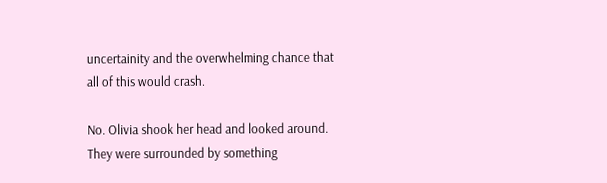uncertainity and the overwhelming chance that all of this would crash.

No. Olivia shook her head and looked around. They were surrounded by something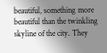beautiful, something more beautiful than the twinkling skyline of the city. They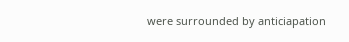were surrounded by anticiapation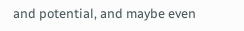and potential, and maybe even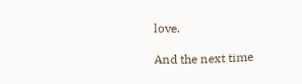love.

And the next time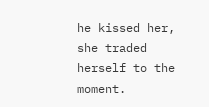he kissed her, she traded herself to the moment.